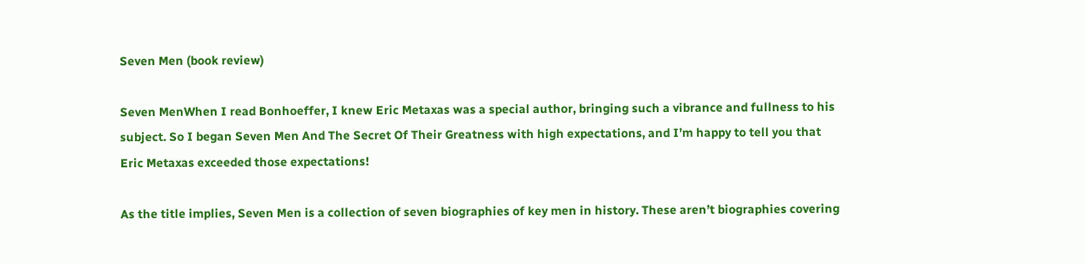Seven Men (book review)

Seven MenWhen I read Bonhoeffer, I knew Eric Metaxas was a special author, bringing such a vibrance and fullness to his subject. So I began Seven Men And The Secret Of Their Greatness with high expectations, and I’m happy to tell you that Eric Metaxas exceeded those expectations!

As the title implies, Seven Men is a collection of seven biographies of key men in history. These aren’t biographies covering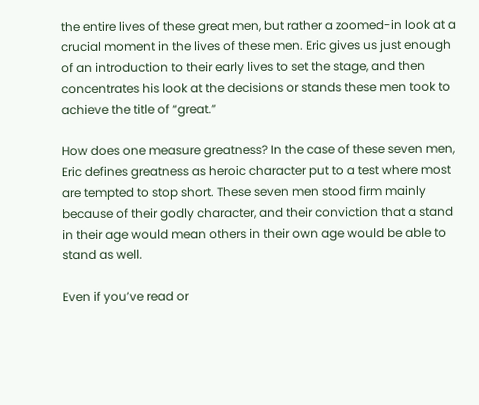the entire lives of these great men, but rather a zoomed-in look at a crucial moment in the lives of these men. Eric gives us just enough of an introduction to their early lives to set the stage, and then concentrates his look at the decisions or stands these men took to achieve the title of “great.”

How does one measure greatness? In the case of these seven men, Eric defines greatness as heroic character put to a test where most are tempted to stop short. These seven men stood firm mainly because of their godly character, and their conviction that a stand in their age would mean others in their own age would be able to stand as well.

Even if you’ve read or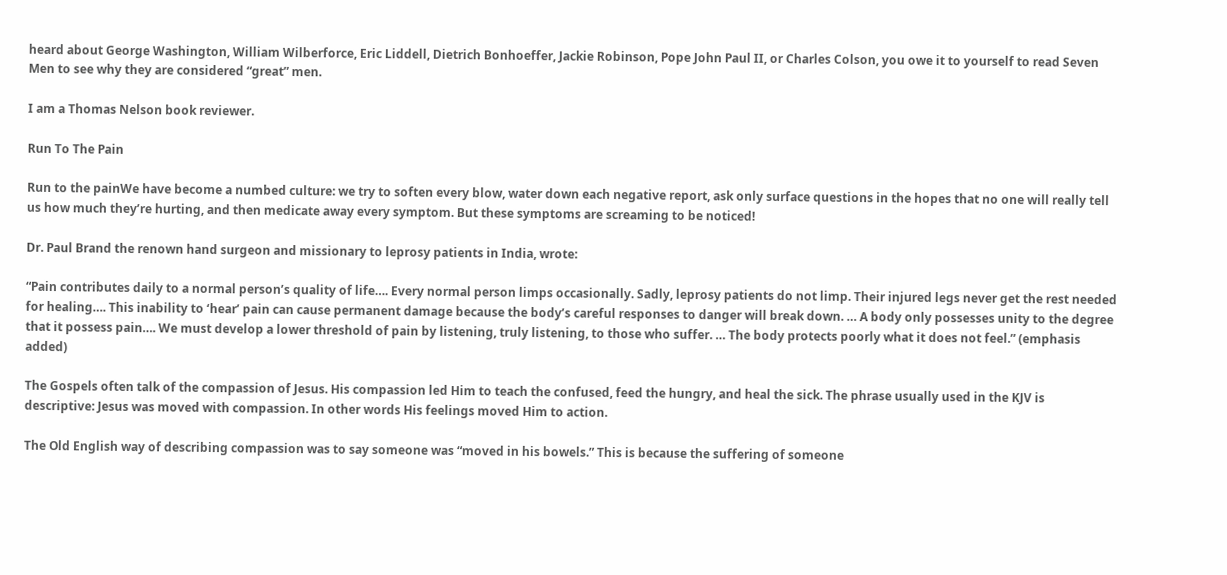heard about George Washington, William Wilberforce, Eric Liddell, Dietrich Bonhoeffer, Jackie Robinson, Pope John Paul II, or Charles Colson, you owe it to yourself to read Seven Men to see why they are considered “great” men.

I am a Thomas Nelson book reviewer.

Run To The Pain

Run to the painWe have become a numbed culture: we try to soften every blow, water down each negative report, ask only surface questions in the hopes that no one will really tell us how much they’re hurting, and then medicate away every symptom. But these symptoms are screaming to be noticed!

Dr. Paul Brand the renown hand surgeon and missionary to leprosy patients in India, wrote:

“Pain contributes daily to a normal person’s quality of life…. Every normal person limps occasionally. Sadly, leprosy patients do not limp. Their injured legs never get the rest needed for healing…. This inability to ‘hear’ pain can cause permanent damage because the body’s careful responses to danger will break down. … A body only possesses unity to the degree that it possess pain…. We must develop a lower threshold of pain by listening, truly listening, to those who suffer. … The body protects poorly what it does not feel.” (emphasis added)

The Gospels often talk of the compassion of Jesus. His compassion led Him to teach the confused, feed the hungry, and heal the sick. The phrase usually used in the KJV is descriptive: Jesus was moved with compassion. In other words His feelings moved Him to action.

The Old English way of describing compassion was to say someone was “moved in his bowels.” This is because the suffering of someone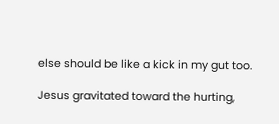else should be like a kick in my gut too.

Jesus gravitated toward the hurting,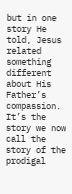but in one story He told, Jesus related something different about His Father’s compassion. It’s the story we now call the story of the prodigal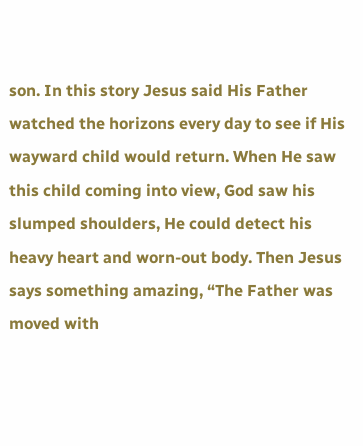son. In this story Jesus said His Father watched the horizons every day to see if His wayward child would return. When He saw this child coming into view, God saw his slumped shoulders, He could detect his heavy heart and worn-out body. Then Jesus says something amazing, “The Father was moved with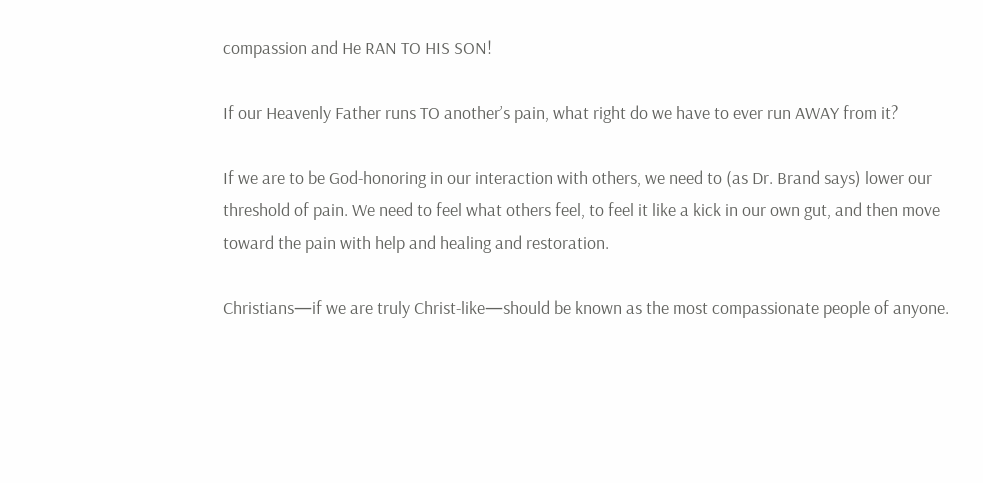compassion and He RAN TO HIS SON!

If our Heavenly Father runs TO another’s pain, what right do we have to ever run AWAY from it?

If we are to be God-honoring in our interaction with others, we need to (as Dr. Brand says) lower our threshold of pain. We need to feel what others feel, to feel it like a kick in our own gut, and then move toward the pain with help and healing and restoration.

Christians—if we are truly Christ-like—should be known as the most compassionate people of anyone.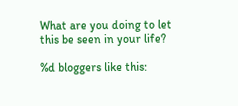What are you doing to let this be seen in your life?

%d bloggers like this: